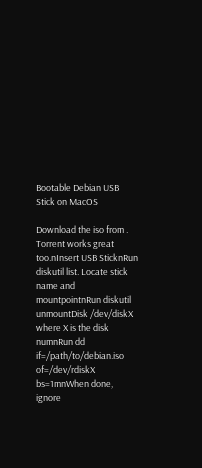Bootable Debian USB Stick on MacOS

Download the iso from . Torrent works great too.nInsert USB SticknRun diskutil list. Locate stick name and mountpointnRun diskutil unmountDisk /dev/diskX where X is the disk numnRun dd if=/path/to/debian.iso of=/dev/rdiskX bs=1mnWhen done, ignore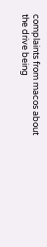complaints from macos about the drive being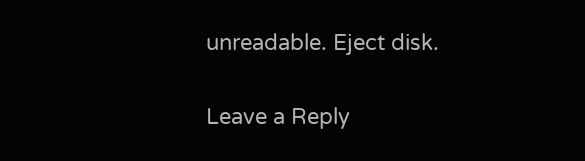unreadable. Eject disk.

Leave a Reply